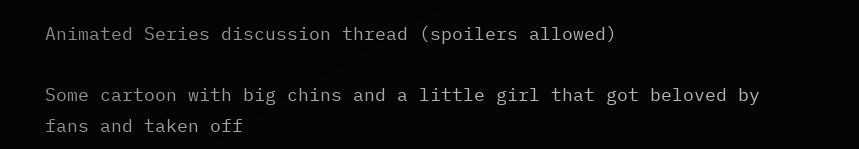Animated Series discussion thread (spoilers allowed)

Some cartoon with big chins and a little girl that got beloved by fans and taken off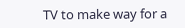TV to make way for a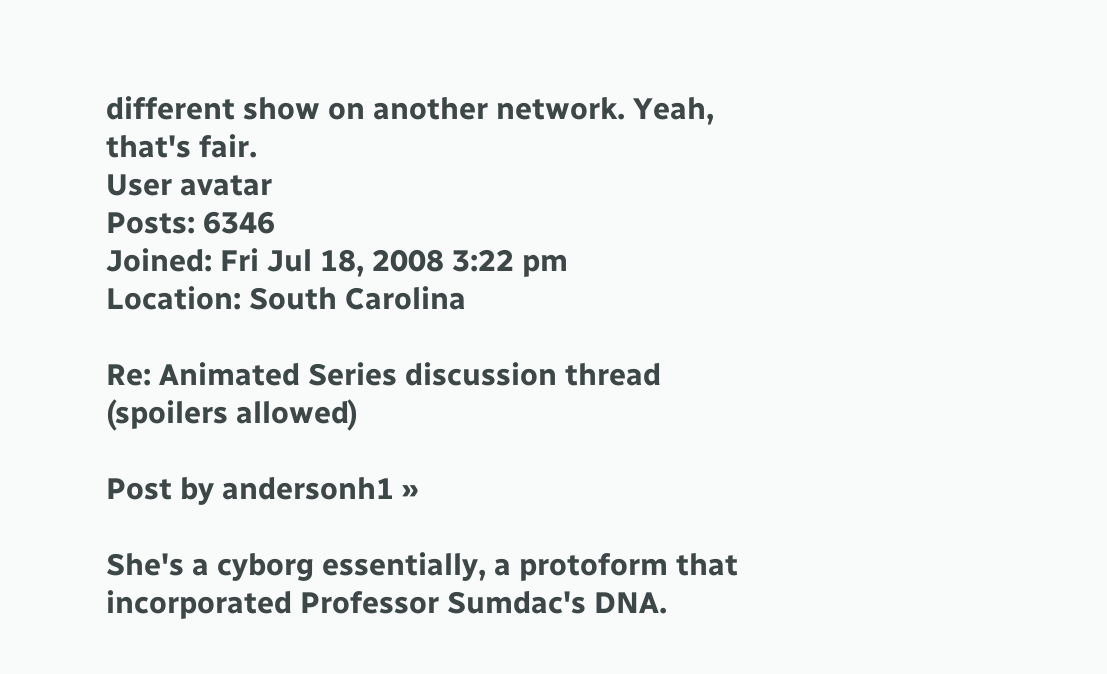different show on another network. Yeah, that's fair.
User avatar
Posts: 6346
Joined: Fri Jul 18, 2008 3:22 pm
Location: South Carolina

Re: Animated Series discussion thread (spoilers allowed)

Post by andersonh1 »

She's a cyborg essentially, a protoform that incorporated Professor Sumdac's DNA.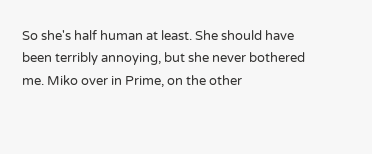So she's half human at least. She should have been terribly annoying, but she never bothered me. Miko over in Prime, on the other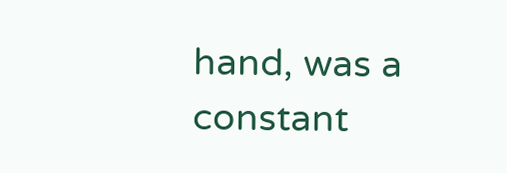hand, was a constant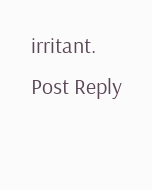irritant.
Post Reply